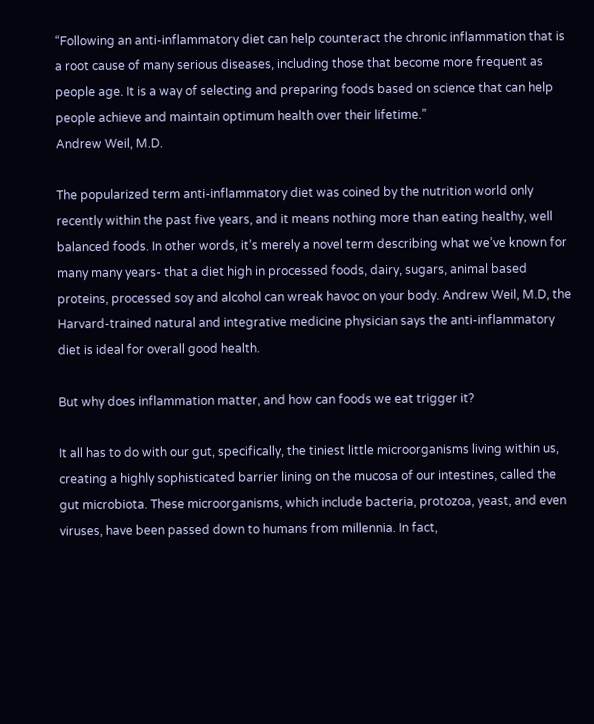“Following an anti-inflammatory diet can help counteract the chronic inflammation that is a root cause of many serious diseases, including those that become more frequent as people age. It is a way of selecting and preparing foods based on science that can help people achieve and maintain optimum health over their lifetime.”
Andrew Weil, M.D.

The popularized term anti-inflammatory diet was coined by the nutrition world only recently within the past five years, and it means nothing more than eating healthy, well balanced foods. In other words, it’s merely a novel term describing what we’ve known for many many years- that a diet high in processed foods, dairy, sugars, animal based proteins, processed soy and alcohol can wreak havoc on your body. Andrew Weil, M.D, the Harvard-trained natural and integrative medicine physician says the anti-inflammatory diet is ideal for overall good health.

But why does inflammation matter, and how can foods we eat trigger it?

It all has to do with our gut, specifically, the tiniest little microorganisms living within us, creating a highly sophisticated barrier lining on the mucosa of our intestines, called the gut microbiota. These microorganisms, which include bacteria, protozoa, yeast, and even viruses, have been passed down to humans from millennia. In fact,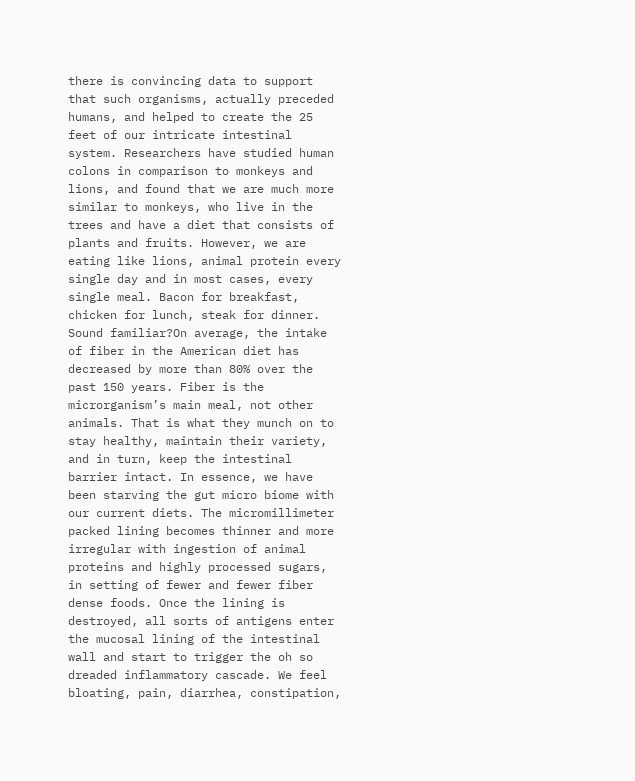there is convincing data to support that such organisms, actually preceded humans, and helped to create the 25 feet of our intricate intestinal system. Researchers have studied human colons in comparison to monkeys and lions, and found that we are much more similar to monkeys, who live in the trees and have a diet that consists of plants and fruits. However, we are eating like lions, animal protein every single day and in most cases, every single meal. Bacon for breakfast, chicken for lunch, steak for dinner. Sound familiar?On average, the intake of fiber in the American diet has decreased by more than 80% over the past 150 years. Fiber is the microrganism’s main meal, not other animals. That is what they munch on to stay healthy, maintain their variety, and in turn, keep the intestinal barrier intact. In essence, we have been starving the gut micro biome with our current diets. The micromillimeter packed lining becomes thinner and more irregular with ingestion of animal proteins and highly processed sugars, in setting of fewer and fewer fiber dense foods. Once the lining is destroyed, all sorts of antigens enter the mucosal lining of the intestinal wall and start to trigger the oh so dreaded inflammatory cascade. We feel bloating, pain, diarrhea, constipation,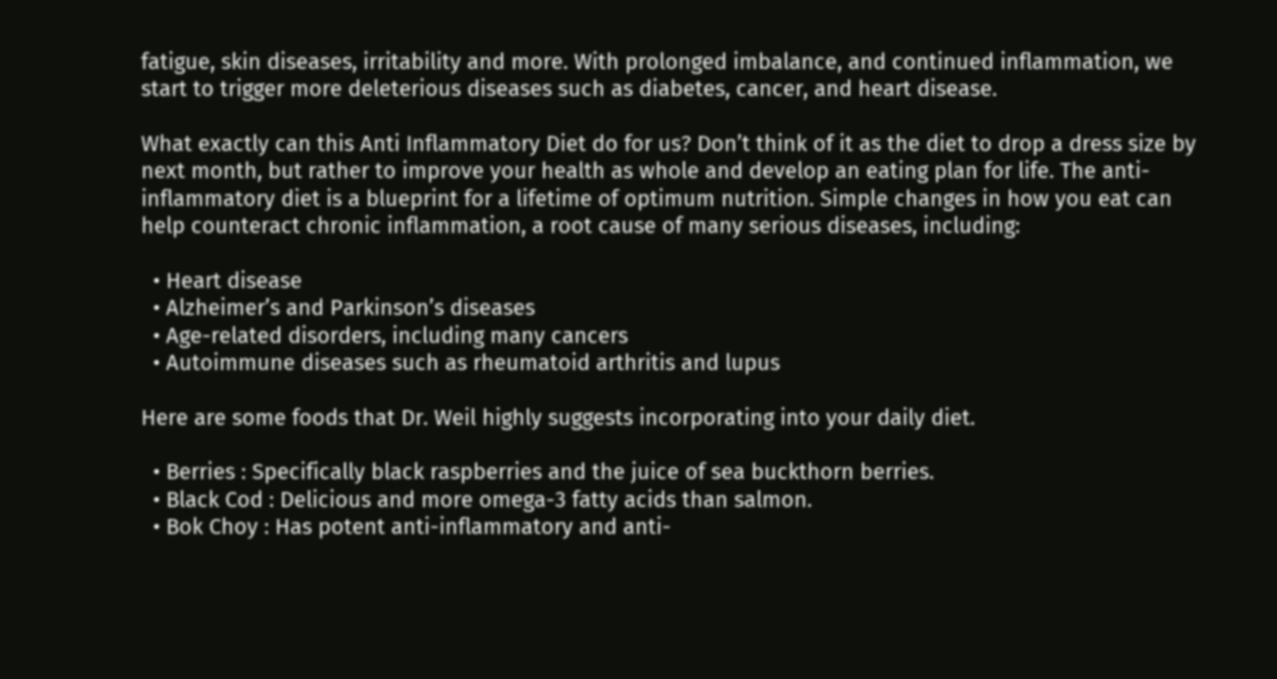fatigue, skin diseases, irritability and more. With prolonged imbalance, and continued inflammation, we start to trigger more deleterious diseases such as diabetes, cancer, and heart disease.

What exactly can this Anti Inflammatory Diet do for us? Don’t think of it as the diet to drop a dress size by next month, but rather to improve your health as whole and develop an eating plan for life. The anti-inflammatory diet is a blueprint for a lifetime of optimum nutrition. Simple changes in how you eat can help counteract chronic inflammation, a root cause of many serious diseases, including:

  • Heart disease
  • Alzheimer’s and Parkinson’s diseases
  • Age-related disorders, including many cancers
  • Autoimmune diseases such as rheumatoid arthritis and lupus

Here are some foods that Dr. Weil highly suggests incorporating into your daily diet.

  • Berries : Specifically black raspberries and the juice of sea buckthorn berries.
  • Black Cod : Delicious and more omega-3 fatty acids than salmon.
  • Bok Choy : Has potent anti-inflammatory and anti-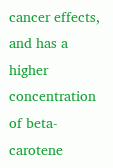cancer effects, and has a higher concentration of beta-carotene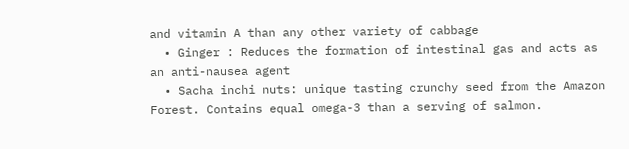and vitamin A than any other variety of cabbage
  • Ginger : Reduces the formation of intestinal gas and acts as an anti-nausea agent
  • Sacha inchi nuts: unique tasting crunchy seed from the Amazon Forest. Contains equal omega-3 than a serving of salmon.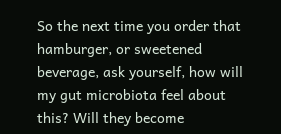So the next time you order that hamburger, or sweetened beverage, ask yourself, how will my gut microbiota feel about this? Will they become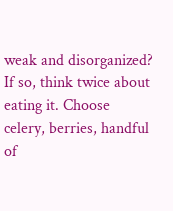weak and disorganized? If so, think twice about eating it. Choose celery, berries, handful of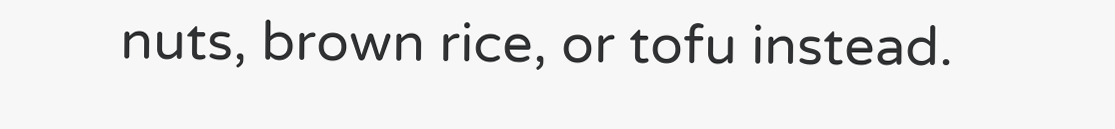nuts, brown rice, or tofu instead.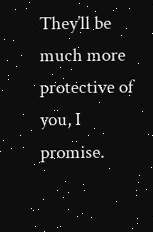They’ll be much more protective of you, I promise.